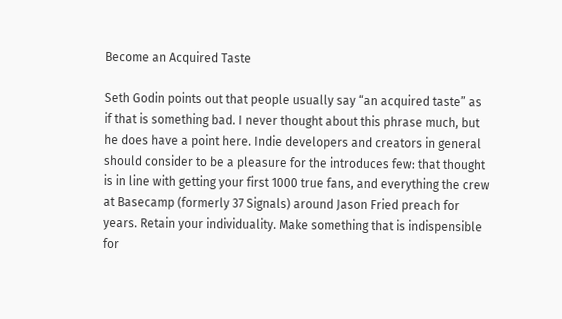Become an Acquired Taste

Seth Godin points out that people usually say “an acquired taste” as if that is something bad. I never thought about this phrase much, but he does have a point here. Indie developers and creators in general should consider to be a pleasure for the introduces few: that thought is in line with getting your first 1000 true fans, and everything the crew at Basecamp (formerly 37 Signals) around Jason Fried preach for years. Retain your individuality. Make something that is indispensible for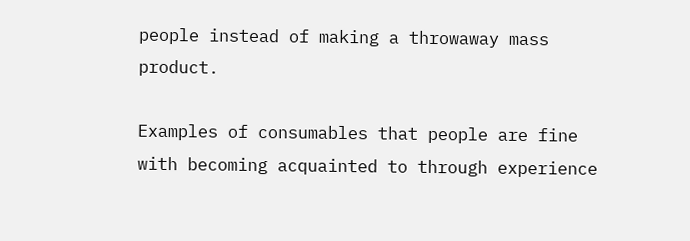people instead of making a throwaway mass product.

Examples of consumables that people are fine with becoming acquainted to through experience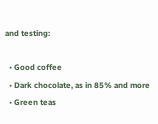and testing:

  • Good coffee
  • Dark chocolate, as in 85% and more
  • Green teas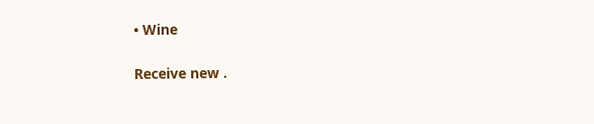• Wine

Receive new .